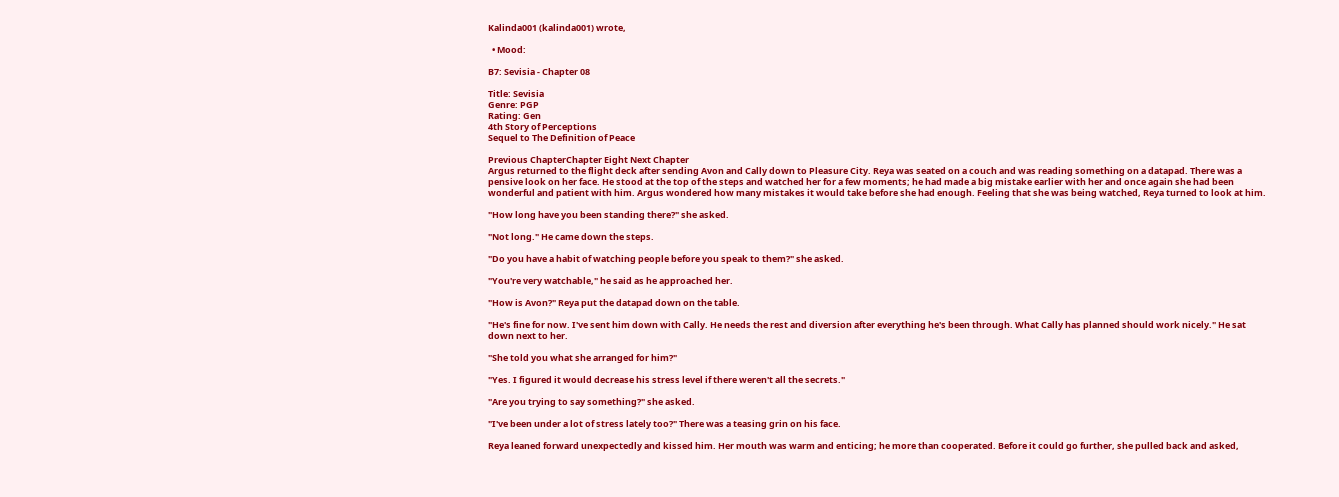Kalinda001 (kalinda001) wrote,

  • Mood:

B7: Sevisia - Chapter 08

Title: Sevisia
Genre: PGP
Rating: Gen
4th Story of Perceptions
Sequel to The Definition of Peace

Previous ChapterChapter Eight Next Chapter
Argus returned to the flight deck after sending Avon and Cally down to Pleasure City. Reya was seated on a couch and was reading something on a datapad. There was a pensive look on her face. He stood at the top of the steps and watched her for a few moments; he had made a big mistake earlier with her and once again she had been wonderful and patient with him. Argus wondered how many mistakes it would take before she had enough. Feeling that she was being watched, Reya turned to look at him.

"How long have you been standing there?" she asked.

"Not long." He came down the steps.

"Do you have a habit of watching people before you speak to them?" she asked.

"You're very watchable," he said as he approached her.

"How is Avon?" Reya put the datapad down on the table.

"He's fine for now. I've sent him down with Cally. He needs the rest and diversion after everything he's been through. What Cally has planned should work nicely." He sat down next to her.

"She told you what she arranged for him?"

"Yes. I figured it would decrease his stress level if there weren't all the secrets."

"Are you trying to say something?" she asked.

"I've been under a lot of stress lately too?" There was a teasing grin on his face.

Reya leaned forward unexpectedly and kissed him. Her mouth was warm and enticing; he more than cooperated. Before it could go further, she pulled back and asked,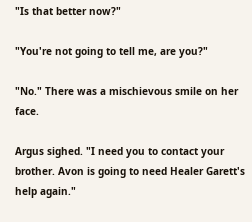"Is that better now?"

"You're not going to tell me, are you?"

"No." There was a mischievous smile on her face.

Argus sighed. "I need you to contact your brother. Avon is going to need Healer Garett's help again."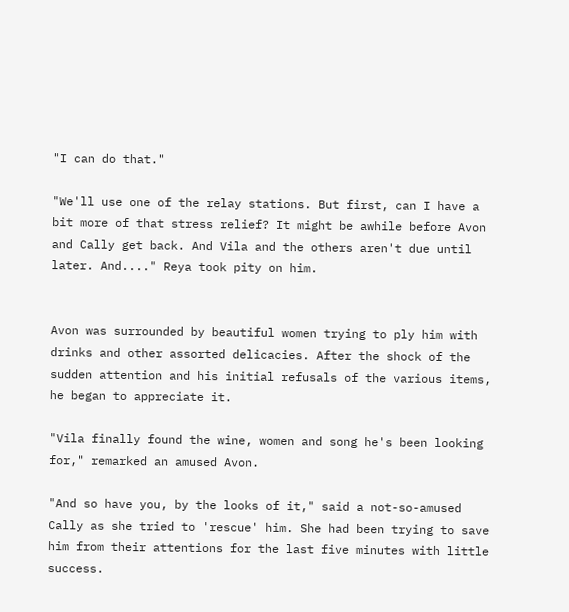"I can do that."

"We'll use one of the relay stations. But first, can I have a bit more of that stress relief? It might be awhile before Avon and Cally get back. And Vila and the others aren't due until later. And...." Reya took pity on him.


Avon was surrounded by beautiful women trying to ply him with drinks and other assorted delicacies. After the shock of the sudden attention and his initial refusals of the various items, he began to appreciate it.

"Vila finally found the wine, women and song he's been looking for," remarked an amused Avon.

"And so have you, by the looks of it," said a not-so-amused Cally as she tried to 'rescue' him. She had been trying to save him from their attentions for the last five minutes with little success.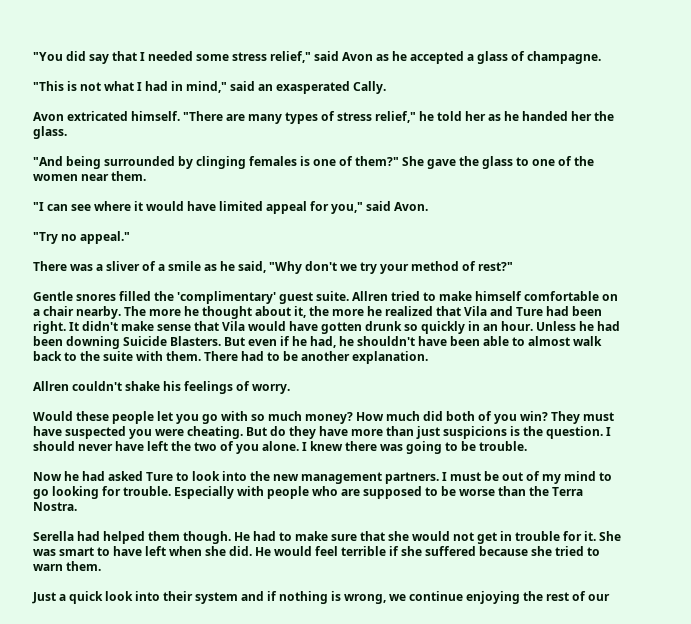"You did say that I needed some stress relief," said Avon as he accepted a glass of champagne.

"This is not what I had in mind," said an exasperated Cally.

Avon extricated himself. "There are many types of stress relief," he told her as he handed her the glass.

"And being surrounded by clinging females is one of them?" She gave the glass to one of the women near them.

"I can see where it would have limited appeal for you," said Avon.

"Try no appeal."

There was a sliver of a smile as he said, "Why don't we try your method of rest?"

Gentle snores filled the 'complimentary' guest suite. Allren tried to make himself comfortable on a chair nearby. The more he thought about it, the more he realized that Vila and Ture had been right. It didn't make sense that Vila would have gotten drunk so quickly in an hour. Unless he had been downing Suicide Blasters. But even if he had, he shouldn't have been able to almost walk back to the suite with them. There had to be another explanation.

Allren couldn't shake his feelings of worry.

Would these people let you go with so much money? How much did both of you win? They must have suspected you were cheating. But do they have more than just suspicions is the question. I should never have left the two of you alone. I knew there was going to be trouble.

Now he had asked Ture to look into the new management partners. I must be out of my mind to go looking for trouble. Especially with people who are supposed to be worse than the Terra Nostra.

Serella had helped them though. He had to make sure that she would not get in trouble for it. She was smart to have left when she did. He would feel terrible if she suffered because she tried to warn them.

Just a quick look into their system and if nothing is wrong, we continue enjoying the rest of our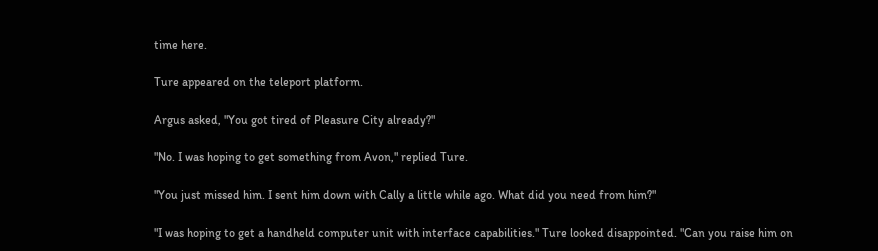time here.

Ture appeared on the teleport platform.

Argus asked, "You got tired of Pleasure City already?"

"No. I was hoping to get something from Avon," replied Ture.

"You just missed him. I sent him down with Cally a little while ago. What did you need from him?"

"I was hoping to get a handheld computer unit with interface capabilities." Ture looked disappointed. "Can you raise him on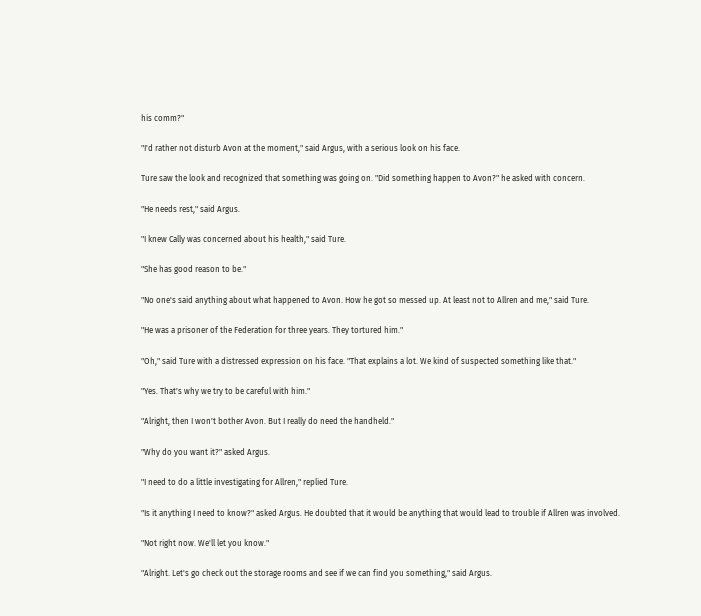his comm?"

"I'd rather not disturb Avon at the moment," said Argus, with a serious look on his face.

Ture saw the look and recognized that something was going on. "Did something happen to Avon?" he asked with concern.

"He needs rest," said Argus.

"I knew Cally was concerned about his health," said Ture.

"She has good reason to be."

"No one's said anything about what happened to Avon. How he got so messed up. At least not to Allren and me," said Ture.

"He was a prisoner of the Federation for three years. They tortured him."

"Oh," said Ture with a distressed expression on his face. "That explains a lot. We kind of suspected something like that."

"Yes. That's why we try to be careful with him."

"Alright, then I won't bother Avon. But I really do need the handheld."

"Why do you want it?" asked Argus.

"I need to do a little investigating for Allren," replied Ture.

"Is it anything I need to know?" asked Argus. He doubted that it would be anything that would lead to trouble if Allren was involved.

"Not right now. We'll let you know."

"Alright. Let's go check out the storage rooms and see if we can find you something," said Argus.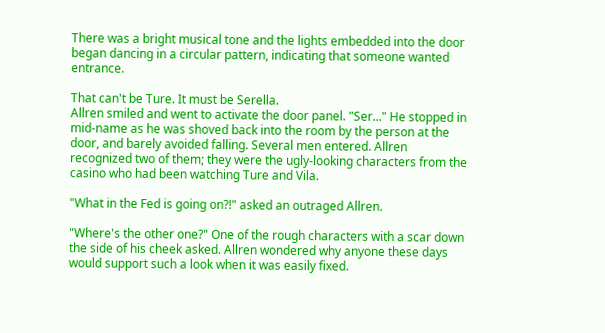There was a bright musical tone and the lights embedded into the door began dancing in a circular pattern, indicating that someone wanted entrance.

That can't be Ture. It must be Serella.
Allren smiled and went to activate the door panel. "Ser..." He stopped in mid-name as he was shoved back into the room by the person at the door, and barely avoided falling. Several men entered. Allren recognized two of them; they were the ugly-looking characters from the casino who had been watching Ture and Vila.

"What in the Fed is going on?!" asked an outraged Allren.

"Where's the other one?" One of the rough characters with a scar down the side of his cheek asked. Allren wondered why anyone these days would support such a look when it was easily fixed.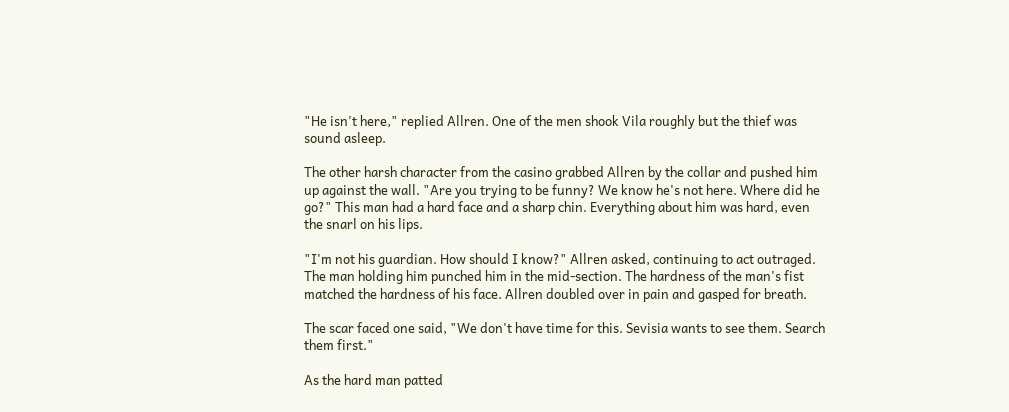"He isn't here," replied Allren. One of the men shook Vila roughly but the thief was sound asleep.

The other harsh character from the casino grabbed Allren by the collar and pushed him up against the wall. "Are you trying to be funny? We know he's not here. Where did he go?" This man had a hard face and a sharp chin. Everything about him was hard, even the snarl on his lips.

"I'm not his guardian. How should I know?" Allren asked, continuing to act outraged. The man holding him punched him in the mid-section. The hardness of the man's fist matched the hardness of his face. Allren doubled over in pain and gasped for breath.

The scar faced one said, "We don't have time for this. Sevisia wants to see them. Search them first."

As the hard man patted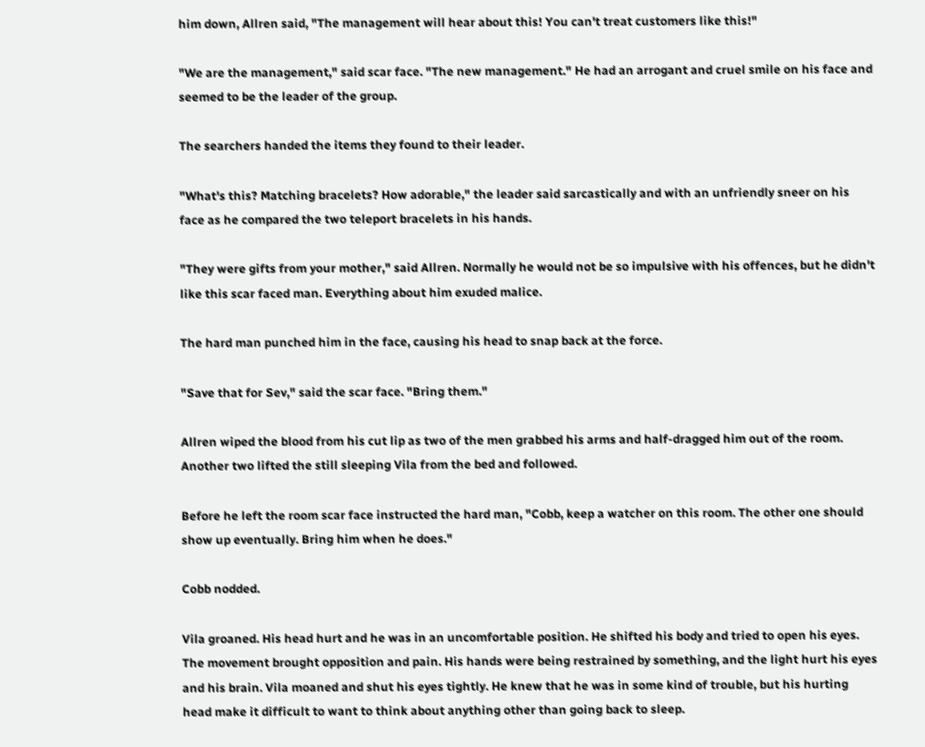him down, Allren said, "The management will hear about this! You can't treat customers like this!"

"We are the management," said scar face. "The new management." He had an arrogant and cruel smile on his face and seemed to be the leader of the group.

The searchers handed the items they found to their leader.

"What's this? Matching bracelets? How adorable," the leader said sarcastically and with an unfriendly sneer on his face as he compared the two teleport bracelets in his hands.

"They were gifts from your mother," said Allren. Normally he would not be so impulsive with his offences, but he didn't like this scar faced man. Everything about him exuded malice.

The hard man punched him in the face, causing his head to snap back at the force.

"Save that for Sev," said the scar face. "Bring them."

Allren wiped the blood from his cut lip as two of the men grabbed his arms and half-dragged him out of the room. Another two lifted the still sleeping Vila from the bed and followed.

Before he left the room scar face instructed the hard man, "Cobb, keep a watcher on this room. The other one should show up eventually. Bring him when he does."

Cobb nodded.

Vila groaned. His head hurt and he was in an uncomfortable position. He shifted his body and tried to open his eyes. The movement brought opposition and pain. His hands were being restrained by something, and the light hurt his eyes and his brain. Vila moaned and shut his eyes tightly. He knew that he was in some kind of trouble, but his hurting head make it difficult to want to think about anything other than going back to sleep.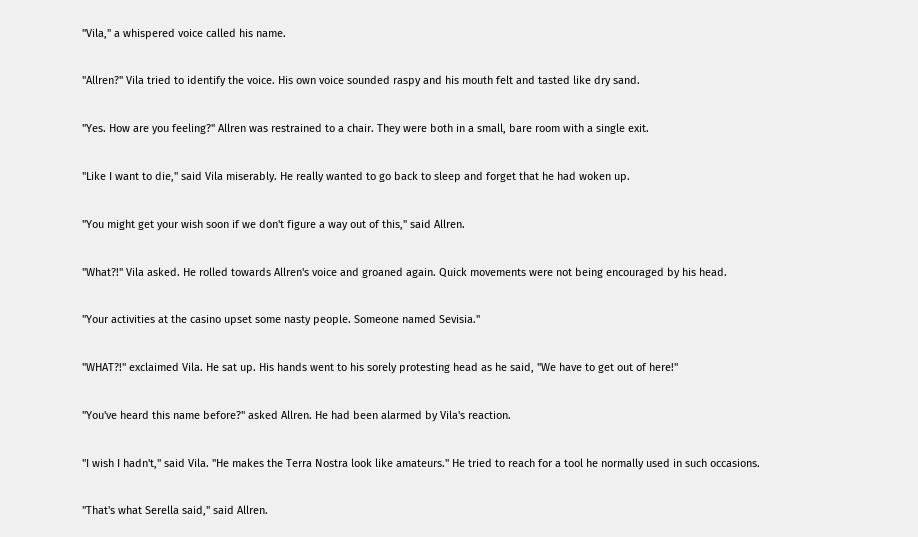"Vila," a whispered voice called his name.

"Allren?" Vila tried to identify the voice. His own voice sounded raspy and his mouth felt and tasted like dry sand.

"Yes. How are you feeling?" Allren was restrained to a chair. They were both in a small, bare room with a single exit.

"Like I want to die," said Vila miserably. He really wanted to go back to sleep and forget that he had woken up.

"You might get your wish soon if we don't figure a way out of this," said Allren.

"What?!" Vila asked. He rolled towards Allren's voice and groaned again. Quick movements were not being encouraged by his head.

"Your activities at the casino upset some nasty people. Someone named Sevisia."

"WHAT?!" exclaimed Vila. He sat up. His hands went to his sorely protesting head as he said, "We have to get out of here!"

"You've heard this name before?" asked Allren. He had been alarmed by Vila's reaction.

"I wish I hadn't," said Vila. "He makes the Terra Nostra look like amateurs." He tried to reach for a tool he normally used in such occasions.

"That's what Serella said," said Allren.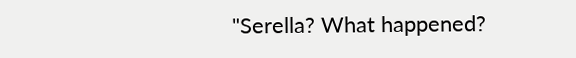"Serella? What happened?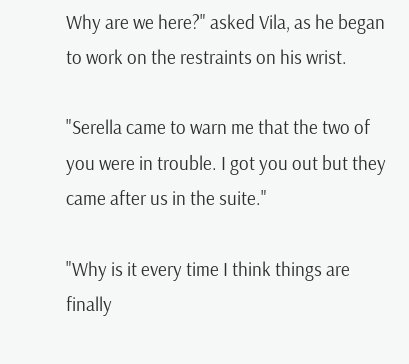Why are we here?" asked Vila, as he began to work on the restraints on his wrist.

"Serella came to warn me that the two of you were in trouble. I got you out but they came after us in the suite."

"Why is it every time I think things are finally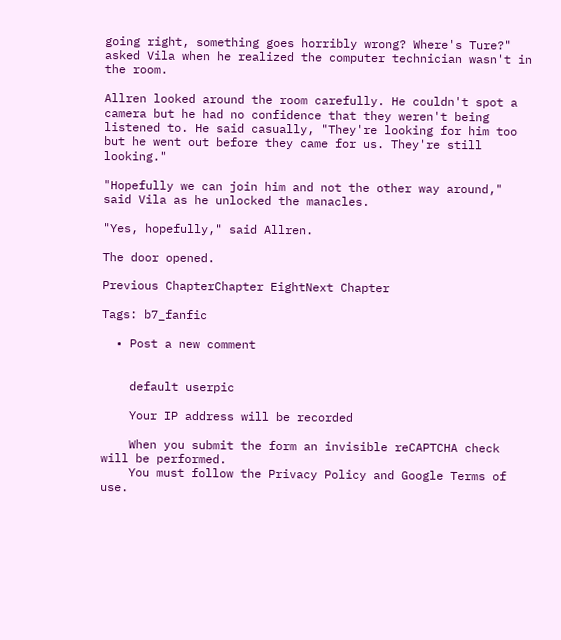going right, something goes horribly wrong? Where's Ture?" asked Vila when he realized the computer technician wasn't in the room.

Allren looked around the room carefully. He couldn't spot a camera but he had no confidence that they weren't being listened to. He said casually, "They're looking for him too but he went out before they came for us. They're still looking."

"Hopefully we can join him and not the other way around," said Vila as he unlocked the manacles.

"Yes, hopefully," said Allren.

The door opened.

Previous ChapterChapter EightNext Chapter

Tags: b7_fanfic

  • Post a new comment


    default userpic

    Your IP address will be recorded

    When you submit the form an invisible reCAPTCHA check will be performed.
    You must follow the Privacy Policy and Google Terms of use.